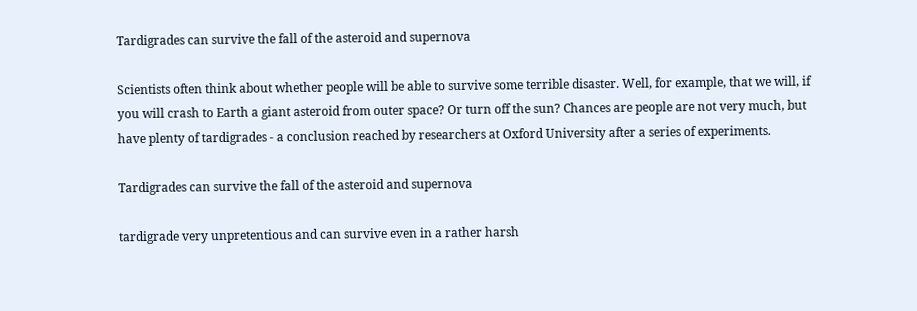Tardigrades can survive the fall of the asteroid and supernova

Scientists often think about whether people will be able to survive some terrible disaster. Well, for example, that we will, if you will crash to Earth a giant asteroid from outer space? Or turn off the sun? Chances are people are not very much, but have plenty of tardigrades - a conclusion reached by researchers at Oxford University after a series of experiments.

Tardigrades can survive the fall of the asteroid and supernova

tardigrade very unpretentious and can survive even in a rather harsh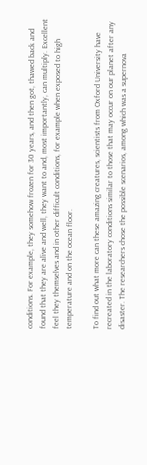conditions. For example, they somehow frozen for 30 years, and then got, thawed back and found that they are alive and well, they want to and, most importantly, can multiply. Excellent feel they themselves and in other difficult conditions, for example when exposed to high temperature and on the ocean floor.

To find out what more can these amazing creatures, scientists from Oxford University have recreated in the laboratory conditions similar to those that may occur on our planet after any disaster. The researchers chose the possible scenarios, among which was a supernova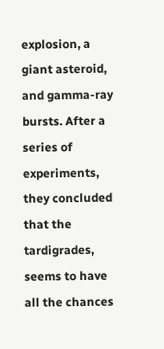explosion, a giant asteroid, and gamma-ray bursts. After a series of experiments, they concluded that the tardigrades, seems to have all the chances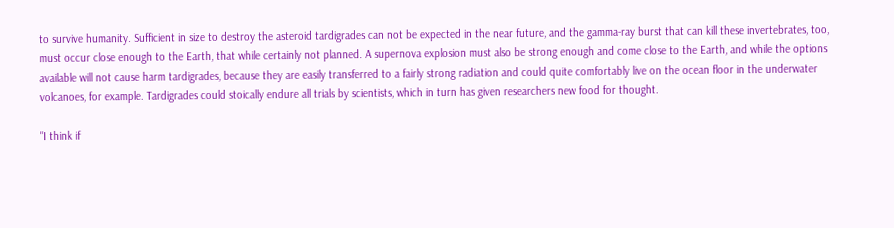to survive humanity. Sufficient in size to destroy the asteroid tardigrades can not be expected in the near future, and the gamma-ray burst that can kill these invertebrates, too, must occur close enough to the Earth, that while certainly not planned. A supernova explosion must also be strong enough and come close to the Earth, and while the options available will not cause harm tardigrades, because they are easily transferred to a fairly strong radiation and could quite comfortably live on the ocean floor in the underwater volcanoes, for example. Tardigrades could stoically endure all trials by scientists, which in turn has given researchers new food for thought.

"I think if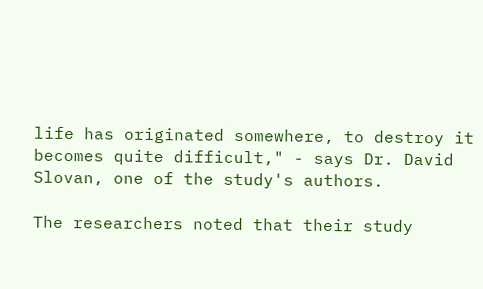life has originated somewhere, to destroy it becomes quite difficult," - says Dr. David Slovan, one of the study's authors.

The researchers noted that their study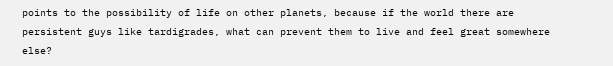points to the possibility of life on other planets, because if the world there are persistent guys like tardigrades, what can prevent them to live and feel great somewhere else?